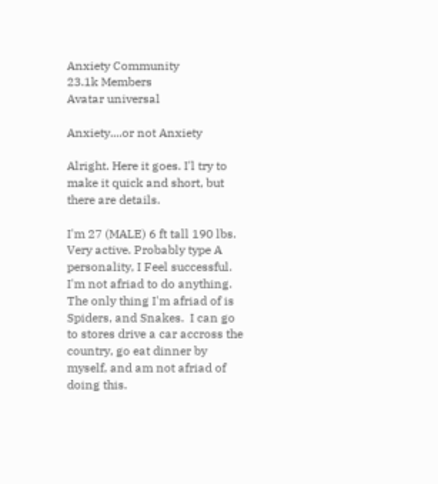Anxiety Community
23.1k Members
Avatar universal

Anxiety....or not Anxiety

Alright. Here it goes. I'l try to make it quick and short, but there are details.

I'm 27 (MALE) 6 ft tall 190 lbs. Very active. Probably type A personality, I Feel successful. I'm not afriad to do anything. The only thing I'm afriad of is Spiders, and Snakes.  I can go to stores drive a car accross the country, go eat dinner by myself, and am not afriad of doing this.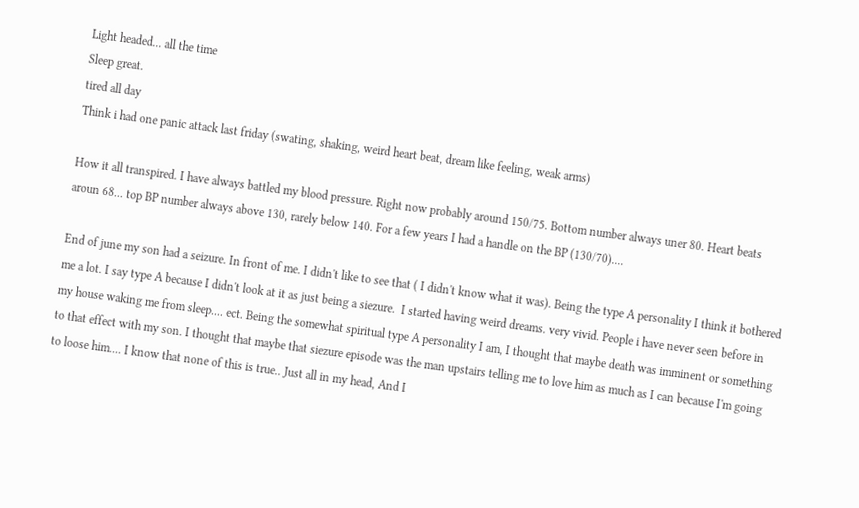Light headed... all the time
Sleep great.
tired all day
Think i had one panic attack last friday (swating, shaking, weird heart beat, dream like feeling, weak arms)

How it all transpired. I have always battled my blood pressure. Right now probably around 150/75. Bottom number always uner 80. Heart beats aroun 68... top BP number always above 130, rarely below 140. For a few years I had a handle on the BP (130/70)....

End of june my son had a seizure. In front of me. I didn't like to see that ( I didn't know what it was). Being the type A personality I think it bothered me a lot. I say type A because I didn't look at it as just being a siezure.  I started having weird dreams. very vivid. People i have never seen before in my house waking me from sleep.... ect. Being the somewhat spiritual type A personality I am, I thought that maybe death was imminent or something to that effect with my son. I thought that maybe that siezure episode was the man upstairs telling me to love him as much as I can because I'm going to loose him.... I know that none of this is true.. Just all in my head, And I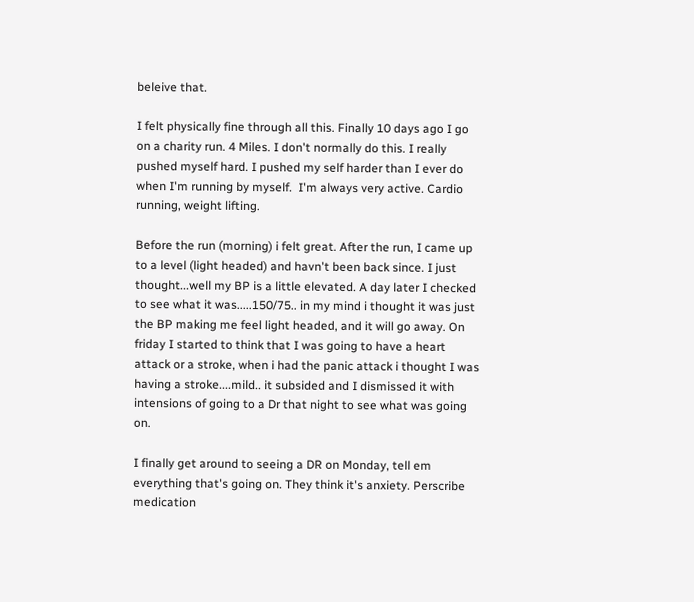beleive that.

I felt physically fine through all this. Finally 10 days ago I go on a charity run. 4 Miles. I don't normally do this. I really pushed myself hard. I pushed my self harder than I ever do when I'm running by myself.  I'm always very active. Cardio running, weight lifting.

Before the run (morning) i felt great. After the run, I came up to a level (light headed) and havn't been back since. I just thought...well my BP is a little elevated. A day later I checked to see what it was.....150/75.. in my mind i thought it was just the BP making me feel light headed, and it will go away. On friday I started to think that I was going to have a heart attack or a stroke, when i had the panic attack i thought I was having a stroke....mild.. it subsided and I dismissed it with intensions of going to a Dr that night to see what was going on.

I finally get around to seeing a DR on Monday, tell em everything that's going on. They think it's anxiety. Perscribe medication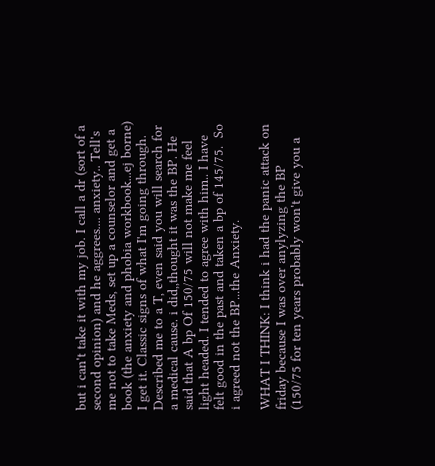but i can't take it with my job. I call a dr (sort of a second opinion) and he aggrees.... anxiety.. Tell's me not to take Meds, set up a counselor and get a book (the anxiety and phobia workbook...ej borne) I get it. Classic signs of what I'm going through. Described me to a T, even said you will search for a medical cause. i did,,thought it was the BP. He said that A bp Of 150/75 will not make me feel light headed. I tended to agree with him.. I have felt good in the past and taken a bp of 145/75.  So i agreed not the BP...the Anxiety.

WHAT I THINK: I think i had the panic attack on friday because I was over anylyzing the BP (150/75 for ten years probably won't give you a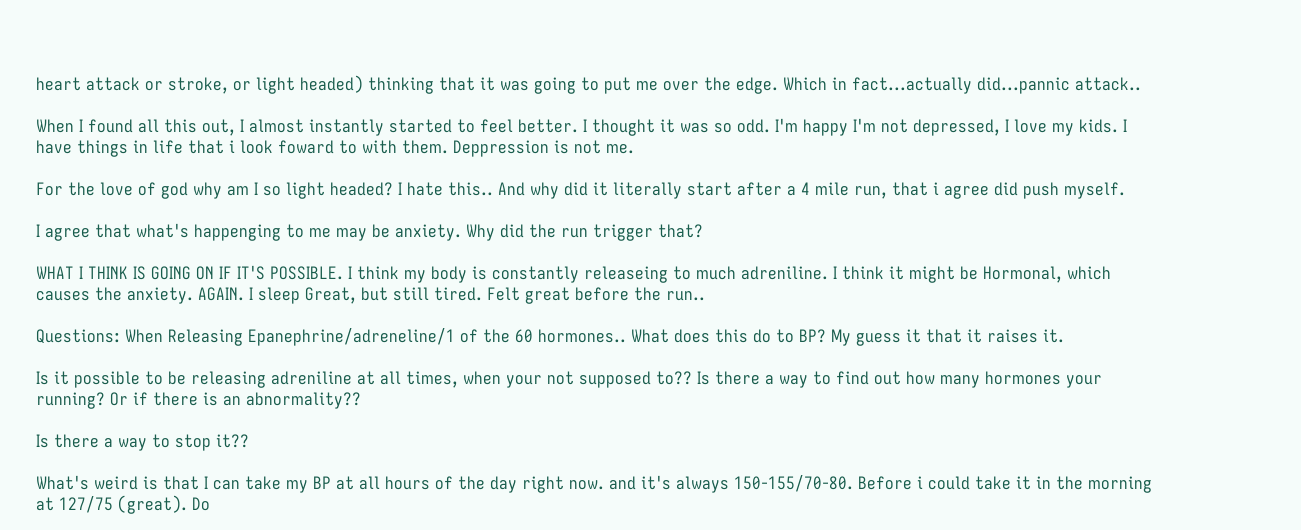heart attack or stroke, or light headed) thinking that it was going to put me over the edge. Which in fact...actually did...pannic attack..

When I found all this out, I almost instantly started to feel better. I thought it was so odd. I'm happy I'm not depressed, I love my kids. I have things in life that i look foward to with them. Deppression is not me.

For the love of god why am I so light headed? I hate this.. And why did it literally start after a 4 mile run, that i agree did push myself.

I agree that what's happenging to me may be anxiety. Why did the run trigger that?

WHAT I THINK IS GOING ON IF IT'S POSSIBLE. I think my body is constantly releaseing to much adreniline. I think it might be Hormonal, which causes the anxiety. AGAIN. I sleep Great, but still tired. Felt great before the run..

Questions: When Releasing Epanephrine/adreneline/1 of the 60 hormones.. What does this do to BP? My guess it that it raises it.

Is it possible to be releasing adreniline at all times, when your not supposed to?? Is there a way to find out how many hormones your running? Or if there is an abnormality??

Is there a way to stop it??

What's weird is that I can take my BP at all hours of the day right now. and it's always 150-155/70-80. Before i could take it in the morning at 127/75 (great). Do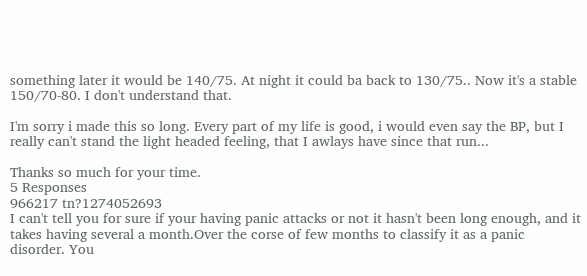something later it would be 140/75. At night it could ba back to 130/75.. Now it's a stable 150/70-80. I don't understand that.

I'm sorry i made this so long. Every part of my life is good, i would even say the BP, but I really can't stand the light headed feeling, that I awlays have since that run...

Thanks so much for your time.
5 Responses
966217 tn?1274052693
I can't tell you for sure if your having panic attacks or not it hasn't been long enough, and it takes having several a month.Over the corse of few months to classify it as a panic disorder. You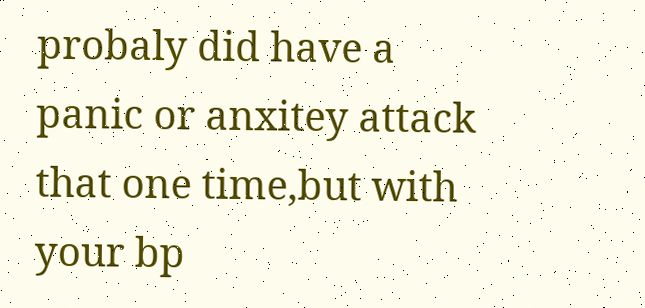probaly did have a panic or anxitey attack that one time,but with your bp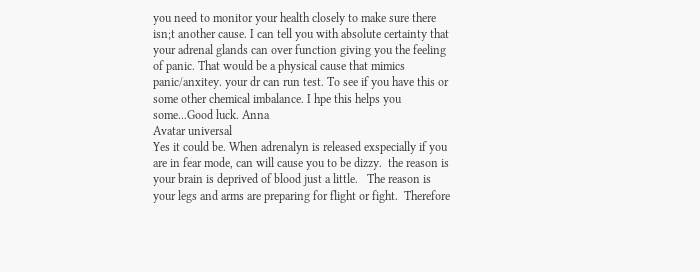you need to monitor your health closely to make sure there isn;t another cause. I can tell you with absolute certainty that your adrenal glands can over function giving you the feeling of panic. That would be a physical cause that mimics panic/anxitey. your dr can run test. To see if you have this or some other chemical imbalance. I hpe this helps you some...Good luck. Anna
Avatar universal
Yes it could be. When adrenalyn is released exspecially if you are in fear mode, can will cause you to be dizzy.  the reason is your brain is deprived of blood just a little.   The reason is your legs and arms are preparing for flight or fight.  Therefore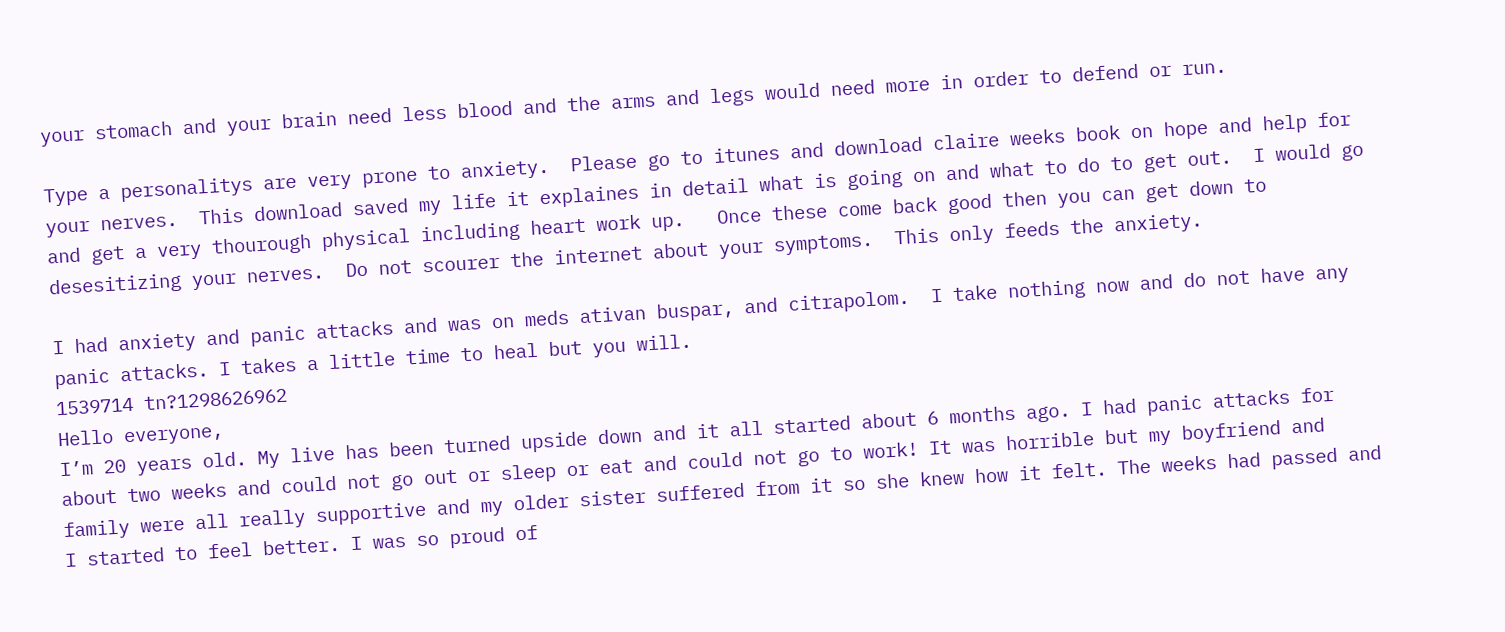your stomach and your brain need less blood and the arms and legs would need more in order to defend or run.

Type a personalitys are very prone to anxiety.  Please go to itunes and download claire weeks book on hope and help for your nerves.  This download saved my life it explaines in detail what is going on and what to do to get out.  I would go and get a very thourough physical including heart work up.   Once these come back good then you can get down to desesitizing your nerves.  Do not scourer the internet about your symptoms.  This only feeds the anxiety.

I had anxiety and panic attacks and was on meds ativan buspar, and citrapolom.  I take nothing now and do not have any panic attacks. I takes a little time to heal but you will.
1539714 tn?1298626962
Hello everyone,
I’m 20 years old. My live has been turned upside down and it all started about 6 months ago. I had panic attacks for about two weeks and could not go out or sleep or eat and could not go to work! It was horrible but my boyfriend and family were all really supportive and my older sister suffered from it so she knew how it felt. The weeks had passed and I started to feel better. I was so proud of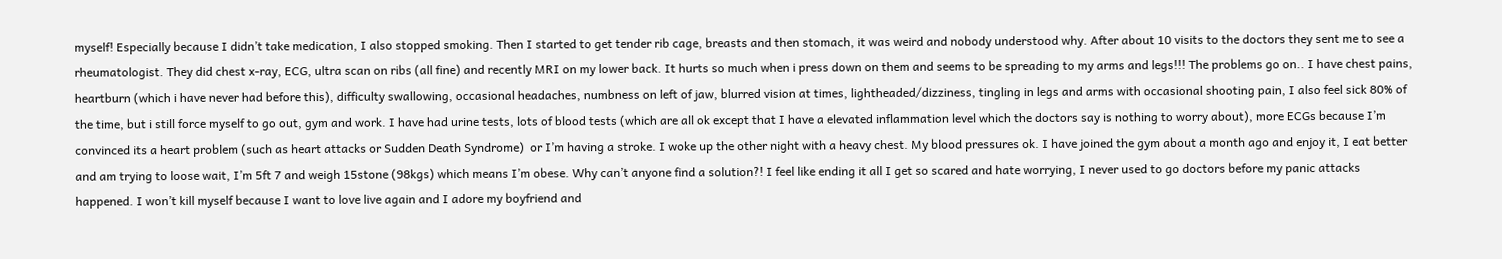myself! Especially because I didn’t take medication, I also stopped smoking. Then I started to get tender rib cage, breasts and then stomach, it was weird and nobody understood why. After about 10 visits to the doctors they sent me to see a rheumatologist. They did chest x-ray, ECG, ultra scan on ribs (all fine) and recently MRI on my lower back. It hurts so much when i press down on them and seems to be spreading to my arms and legs!!! The problems go on.. I have chest pains, heartburn (which i have never had before this), difficulty swallowing, occasional headaches, numbness on left of jaw, blurred vision at times, lightheaded/dizziness, tingling in legs and arms with occasional shooting pain, I also feel sick 80% of the time, but i still force myself to go out, gym and work. I have had urine tests, lots of blood tests (which are all ok except that I have a elevated inflammation level which the doctors say is nothing to worry about), more ECGs because I’m convinced its a heart problem (such as heart attacks or Sudden Death Syndrome)  or I’m having a stroke. I woke up the other night with a heavy chest. My blood pressures ok. I have joined the gym about a month ago and enjoy it, I eat better and am trying to loose wait, I’m 5ft 7 and weigh 15stone (98kgs) which means I’m obese. Why can’t anyone find a solution?! I feel like ending it all I get so scared and hate worrying, I never used to go doctors before my panic attacks happened. I won’t kill myself because I want to love live again and I adore my boyfriend and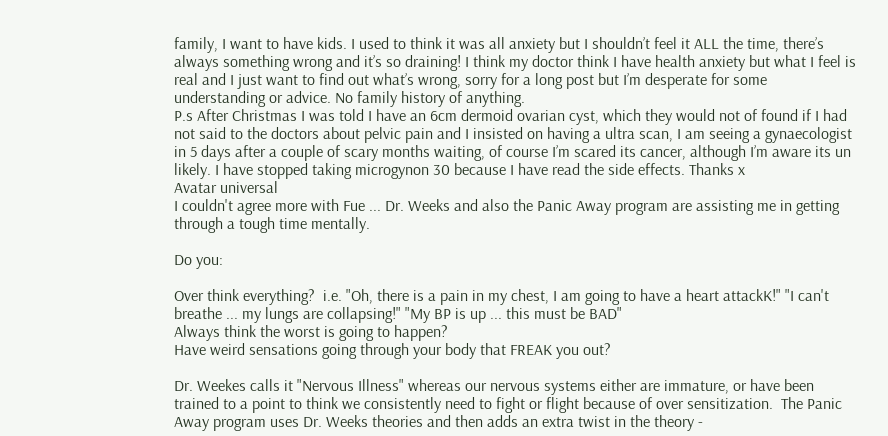family, I want to have kids. I used to think it was all anxiety but I shouldn’t feel it ALL the time, there’s always something wrong and it’s so draining! I think my doctor think I have health anxiety but what I feel is real and I just want to find out what’s wrong, sorry for a long post but I’m desperate for some understanding or advice. No family history of anything.
P.s After Christmas I was told I have an 6cm dermoid ovarian cyst, which they would not of found if I had not said to the doctors about pelvic pain and I insisted on having a ultra scan, I am seeing a gynaecologist in 5 days after a couple of scary months waiting, of course I’m scared its cancer, although I’m aware its un likely. I have stopped taking microgynon 30 because I have read the side effects. Thanks x
Avatar universal
I couldn't agree more with Fue ... Dr. Weeks and also the Panic Away program are assisting me in getting through a tough time mentally.

Do you:

Over think everything?  i.e. "Oh, there is a pain in my chest, I am going to have a heart attackK!" "I can't breathe ... my lungs are collapsing!" "My BP is up ... this must be BAD"
Always think the worst is going to happen?
Have weird sensations going through your body that FREAK you out?

Dr. Weekes calls it "Nervous Illness" whereas our nervous systems either are immature, or have been trained to a point to think we consistently need to fight or flight because of over sensitization.  The Panic Away program uses Dr. Weeks theories and then adds an extra twist in the theory -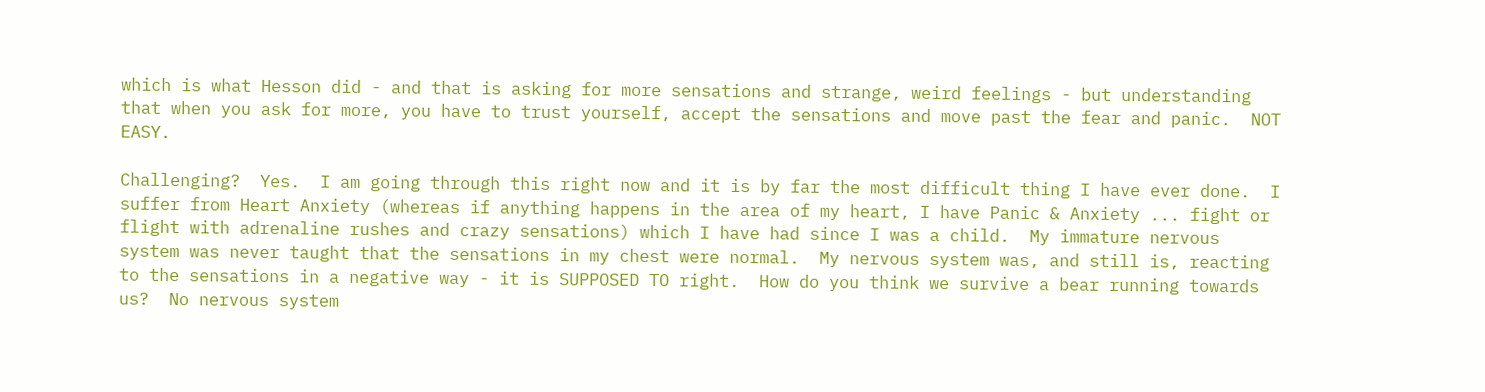which is what Hesson did - and that is asking for more sensations and strange, weird feelings - but understanding that when you ask for more, you have to trust yourself, accept the sensations and move past the fear and panic.  NOT EASY.

Challenging?  Yes.  I am going through this right now and it is by far the most difficult thing I have ever done.  I suffer from Heart Anxiety (whereas if anything happens in the area of my heart, I have Panic & Anxiety ... fight or flight with adrenaline rushes and crazy sensations) which I have had since I was a child.  My immature nervous system was never taught that the sensations in my chest were normal.  My nervous system was, and still is, reacting to the sensations in a negative way - it is SUPPOSED TO right.  How do you think we survive a bear running towards us?  No nervous system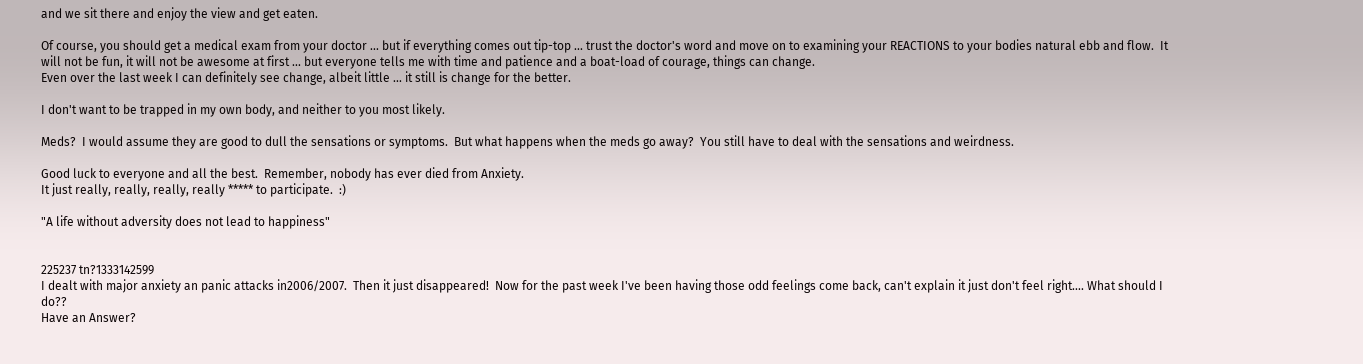and we sit there and enjoy the view and get eaten.

Of course, you should get a medical exam from your doctor ... but if everything comes out tip-top ... trust the doctor's word and move on to examining your REACTIONS to your bodies natural ebb and flow.  It will not be fun, it will not be awesome at first ... but everyone tells me with time and patience and a boat-load of courage, things can change.
Even over the last week I can definitely see change, albeit little ... it still is change for the better.

I don't want to be trapped in my own body, and neither to you most likely.

Meds?  I would assume they are good to dull the sensations or symptoms.  But what happens when the meds go away?  You still have to deal with the sensations and weirdness.

Good luck to everyone and all the best.  Remember, nobody has ever died from Anxiety.
It just really, really, really, really ***** to participate.  :)

"A life without adversity does not lead to happiness"


225237 tn?1333142599
I dealt with major anxiety an panic attacks in2006/2007.  Then it just disappeared!  Now for the past week I've been having those odd feelings come back, can't explain it just don't feel right.... What should I do??
Have an Answer?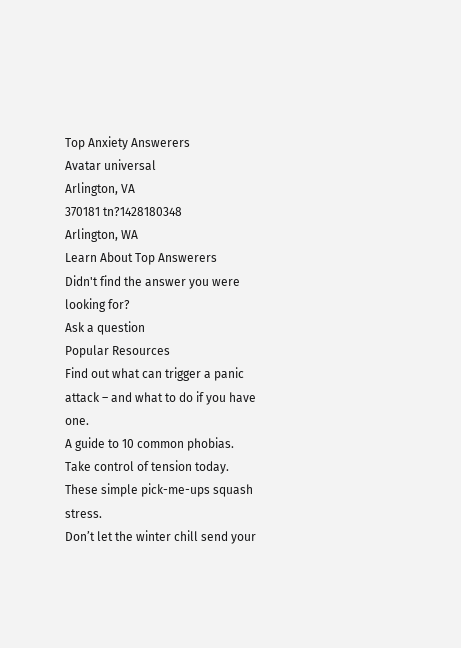Top Anxiety Answerers
Avatar universal
Arlington, VA
370181 tn?1428180348
Arlington, WA
Learn About Top Answerers
Didn't find the answer you were looking for?
Ask a question
Popular Resources
Find out what can trigger a panic attack – and what to do if you have one.
A guide to 10 common phobias.
Take control of tension today.
These simple pick-me-ups squash stress.
Don’t let the winter chill send your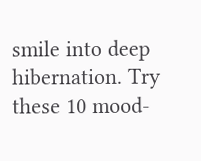smile into deep hibernation. Try these 10 mood-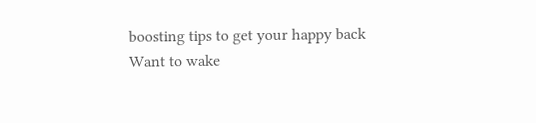boosting tips to get your happy back
Want to wake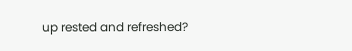up rested and refreshed?